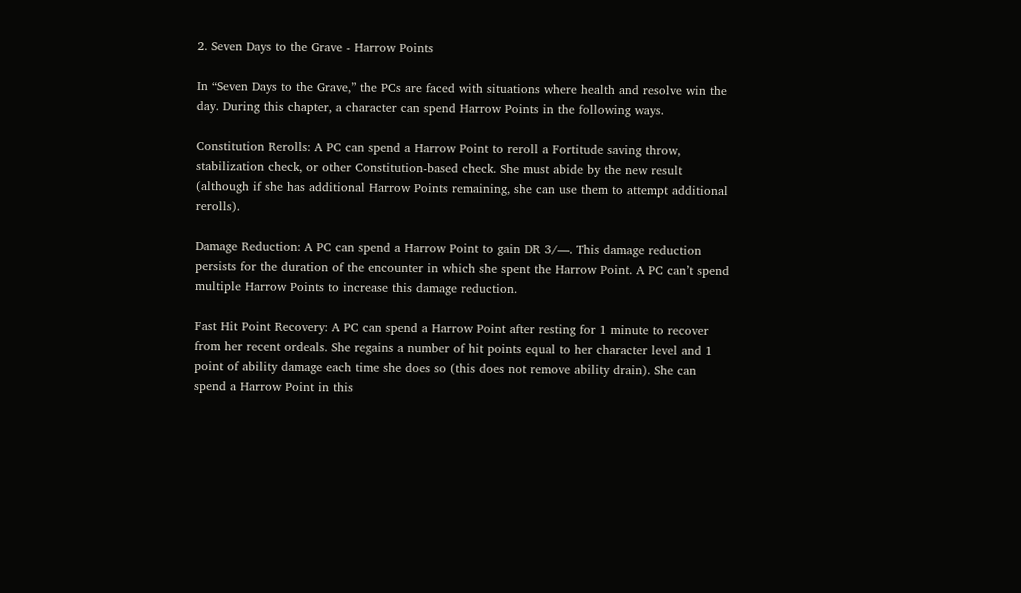2. Seven Days to the Grave - Harrow Points

In “Seven Days to the Grave,” the PCs are faced with situations where health and resolve win the day. During this chapter, a character can spend Harrow Points in the following ways.

Constitution Rerolls: A PC can spend a Harrow Point to reroll a Fortitude saving throw, stabilization check, or other Constitution-based check. She must abide by the new result (although if she has additional Harrow Points remaining, she can use them to attempt additional rerolls).

Damage Reduction: A PC can spend a Harrow Point to gain DR 3/—. This damage reduction persists for the duration of the encounter in which she spent the Harrow Point. A PC can’t spend multiple Harrow Points to increase this damage reduction.

Fast Hit Point Recovery: A PC can spend a Harrow Point after resting for 1 minute to recover from her recent ordeals. She regains a number of hit points equal to her character level and 1 point of ability damage each time she does so (this does not remove ability drain). She can spend a Harrow Point in this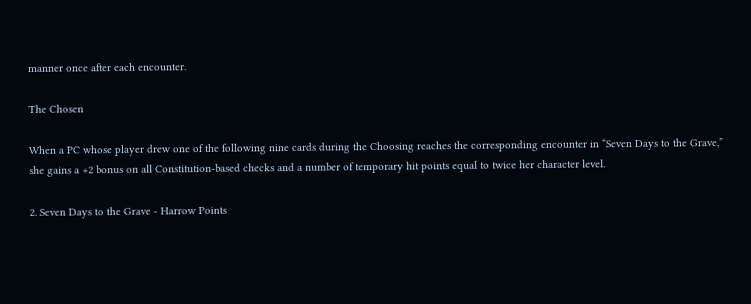manner once after each encounter.

The Chosen

When a PC whose player drew one of the following nine cards during the Choosing reaches the corresponding encounter in “Seven Days to the Grave,” she gains a +2 bonus on all Constitution-based checks and a number of temporary hit points equal to twice her character level.

2. Seven Days to the Grave - Harrow Points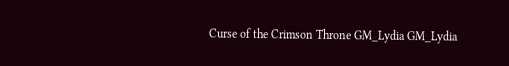Curse of the Crimson Throne GM_Lydia GM_Lydia